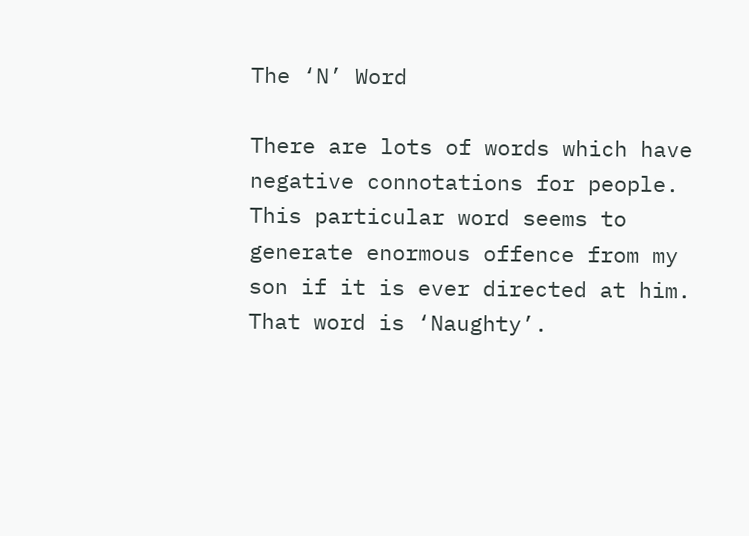The ‘N’ Word

There are lots of words which have negative connotations for people. This particular word seems to generate enormous offence from my son if it is ever directed at him. That word is ‘Naughty’.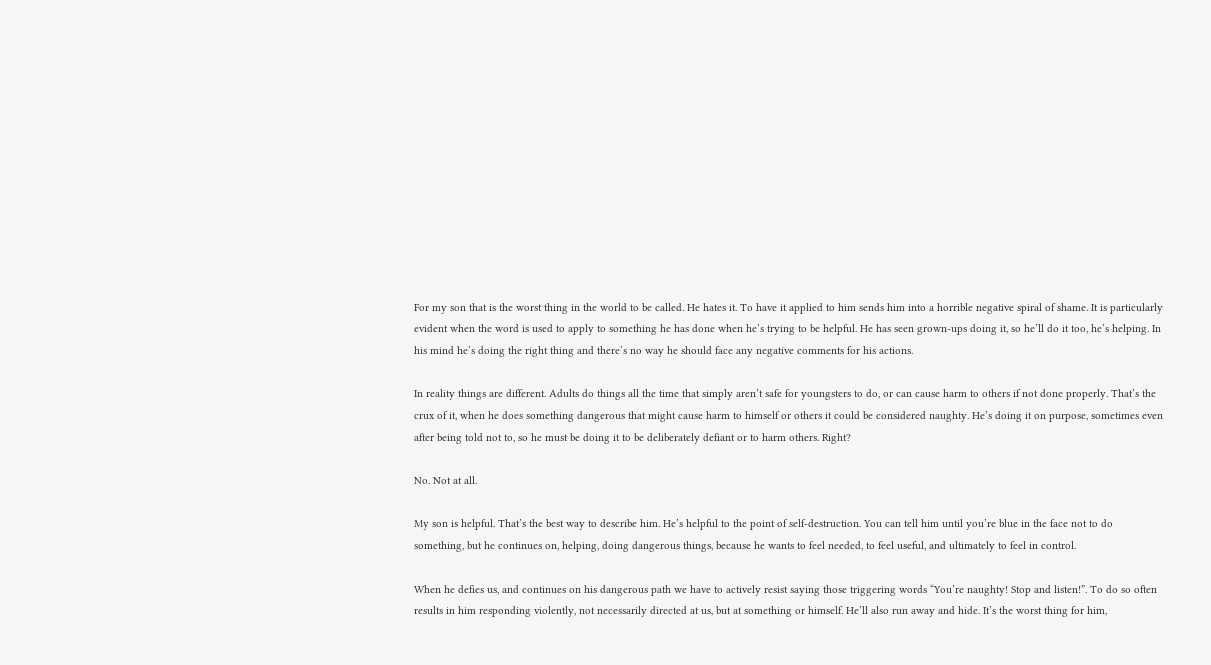For my son that is the worst thing in the world to be called. He hates it. To have it applied to him sends him into a horrible negative spiral of shame. It is particularly evident when the word is used to apply to something he has done when he’s trying to be helpful. He has seen grown-ups doing it, so he’ll do it too, he’s helping. In his mind he’s doing the right thing and there’s no way he should face any negative comments for his actions.

In reality things are different. Adults do things all the time that simply aren’t safe for youngsters to do, or can cause harm to others if not done properly. That’s the crux of it, when he does something dangerous that might cause harm to himself or others it could be considered naughty. He’s doing it on purpose, sometimes even after being told not to, so he must be doing it to be deliberately defiant or to harm others. Right?

No. Not at all.

My son is helpful. That’s the best way to describe him. He’s helpful to the point of self-destruction. You can tell him until you’re blue in the face not to do something, but he continues on, helping, doing dangerous things, because he wants to feel needed, to feel useful, and ultimately to feel in control.

When he defies us, and continues on his dangerous path we have to actively resist saying those triggering words “You’re naughty! Stop and listen!”. To do so often results in him responding violently, not necessarily directed at us, but at something or himself. He’ll also run away and hide. It’s the worst thing for him,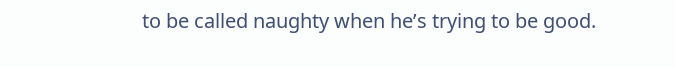to be called naughty when he’s trying to be good.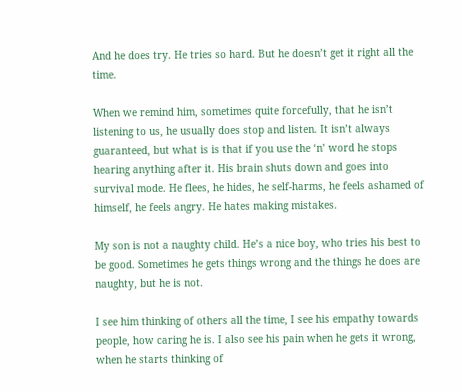And he does try. He tries so hard. But he doesn’t get it right all the time.

When we remind him, sometimes quite forcefully, that he isn’t listening to us, he usually does stop and listen. It isn’t always guaranteed, but what is is that if you use the ‘n’ word he stops hearing anything after it. His brain shuts down and goes into survival mode. He flees, he hides, he self-harms, he feels ashamed of himself, he feels angry. He hates making mistakes.

My son is not a naughty child. He’s a nice boy, who tries his best to be good. Sometimes he gets things wrong and the things he does are naughty, but he is not.

I see him thinking of others all the time, I see his empathy towards people, how caring he is. I also see his pain when he gets it wrong, when he starts thinking of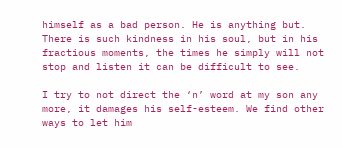himself as a bad person. He is anything but. There is such kindness in his soul, but in his fractious moments, the times he simply will not stop and listen it can be difficult to see.

I try to not direct the ‘n’ word at my son any more, it damages his self-esteem. We find other ways to let him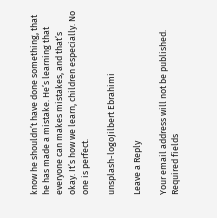know he shouldn’t have done something, that he has made a mistake. He’s learning that everyone can makes mistakes, and that’s okay. It’s how we learn, children especially. No one is perfect.

unsplash-logoJilbert Ebrahimi

Leave a Reply

Your email address will not be published. Required fields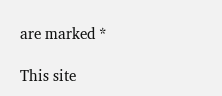are marked *

This site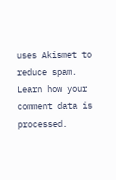uses Akismet to reduce spam. Learn how your comment data is processed.